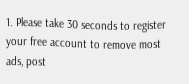1. Please take 30 seconds to register your free account to remove most ads, post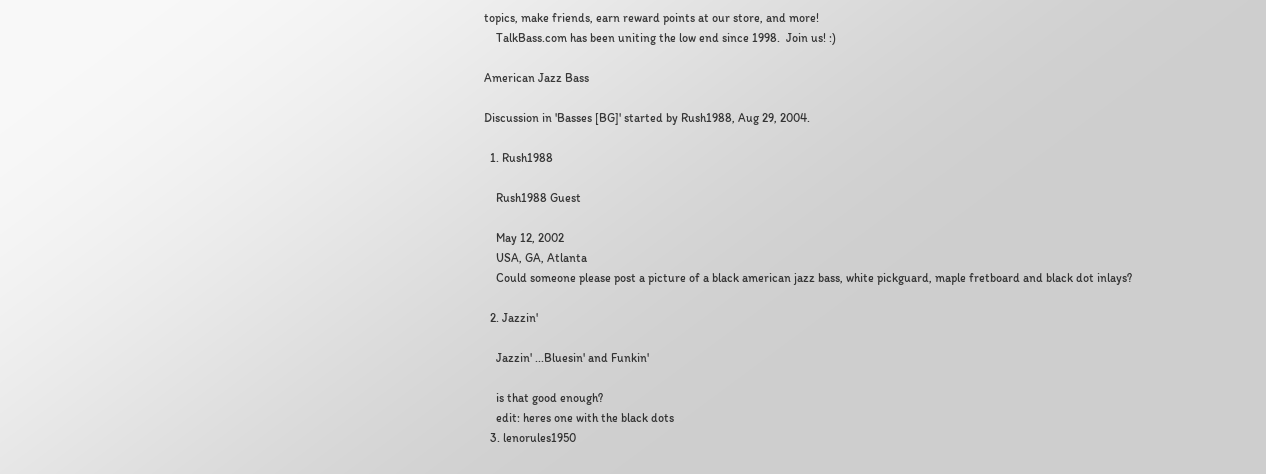topics, make friends, earn reward points at our store, and more!
    TalkBass.com has been uniting the low end since 1998.  Join us! :)

American Jazz Bass

Discussion in 'Basses [BG]' started by Rush1988, Aug 29, 2004.

  1. Rush1988

    Rush1988 Guest

    May 12, 2002
    USA, GA, Atlanta
    Could someone please post a picture of a black american jazz bass, white pickguard, maple fretboard and black dot inlays?

  2. Jazzin'

    Jazzin' ...Bluesin' and Funkin'

    is that good enough?
    edit: heres one with the black dots
  3. lenorules1950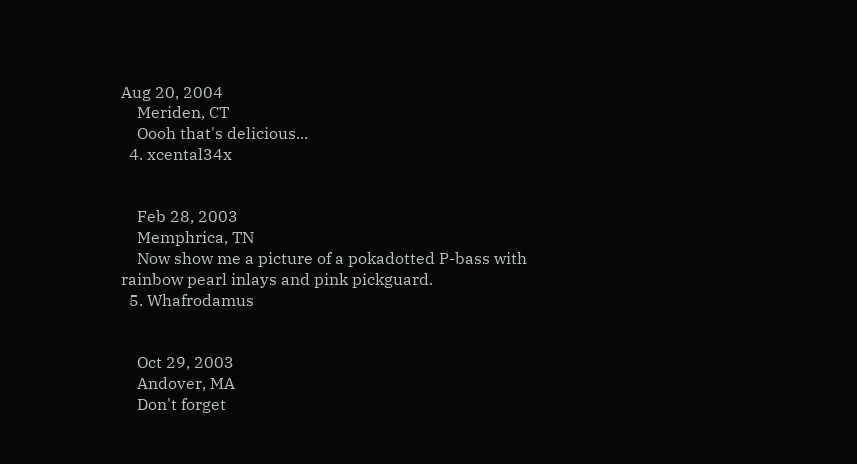Aug 20, 2004
    Meriden, CT
    Oooh that's delicious...
  4. xcental34x


    Feb 28, 2003
    Memphrica, TN
    Now show me a picture of a pokadotted P-bass with rainbow pearl inlays and pink pickguard.
  5. Whafrodamus


    Oct 29, 2003
    Andover, MA
    Don't forget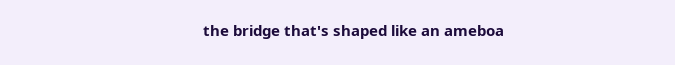the bridge that's shaped like an ameboa